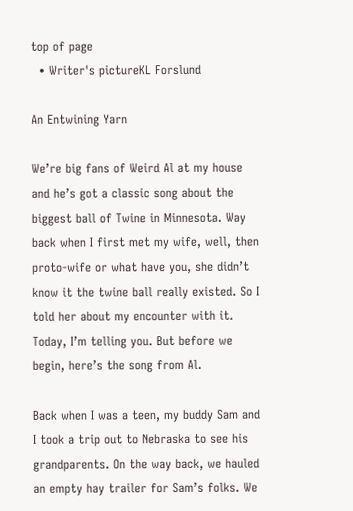top of page
  • Writer's pictureKL Forslund

An Entwining Yarn

We’re big fans of Weird Al at my house and he’s got a classic song about the biggest ball of Twine in Minnesota. Way back when I first met my wife, well, then proto-wife or what have you, she didn’t know it the twine ball really existed. So I told her about my encounter with it. Today, I’m telling you. But before we begin, here’s the song from Al.

Back when I was a teen, my buddy Sam and I took a trip out to Nebraska to see his grandparents. On the way back, we hauled an empty hay trailer for Sam’s folks. We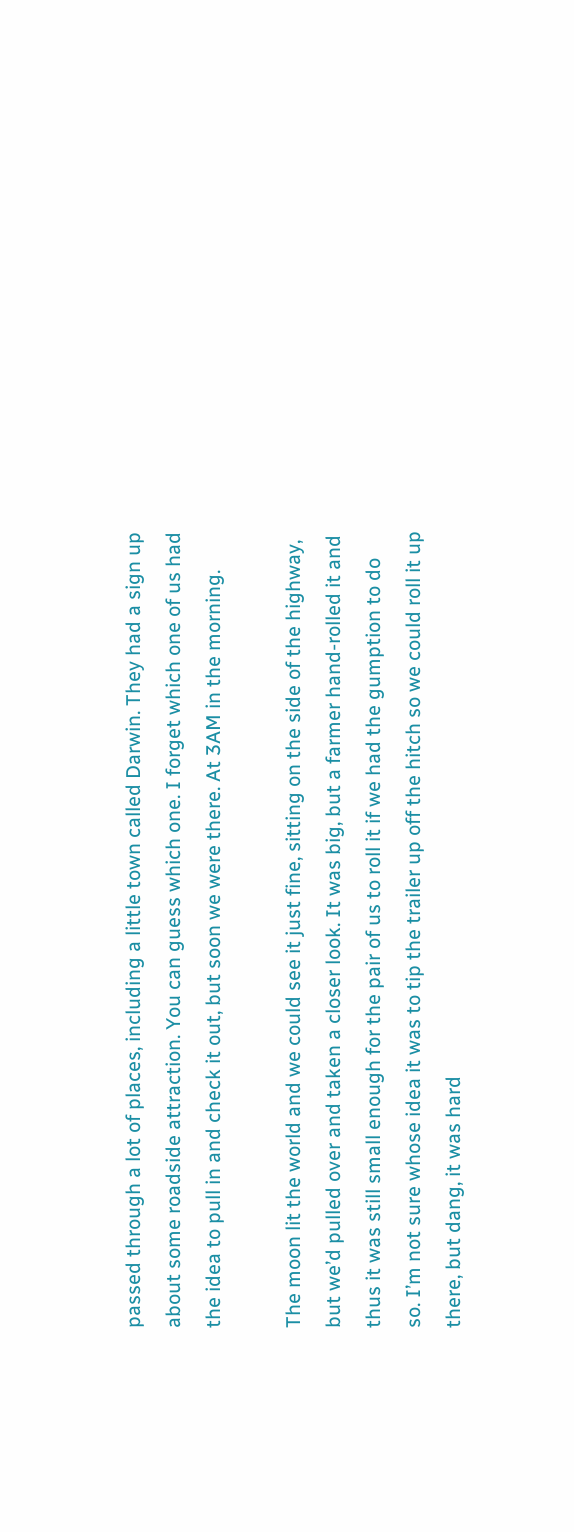passed through a lot of places, including a little town called Darwin. They had a sign up about some roadside attraction. You can guess which one. I forget which one of us had the idea to pull in and check it out, but soon we were there. At 3AM in the morning.

The moon lit the world and we could see it just fine, sitting on the side of the highway, but we’d pulled over and taken a closer look. It was big, but a farmer hand-rolled it and thus it was still small enough for the pair of us to roll it if we had the gumption to do so. I’m not sure whose idea it was to tip the trailer up off the hitch so we could roll it up there, but dang, it was hard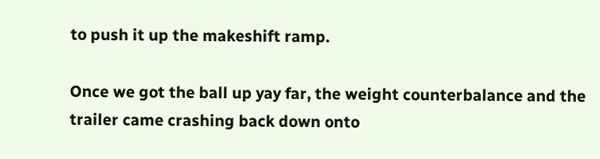to push it up the makeshift ramp.

Once we got the ball up yay far, the weight counterbalance and the trailer came crashing back down onto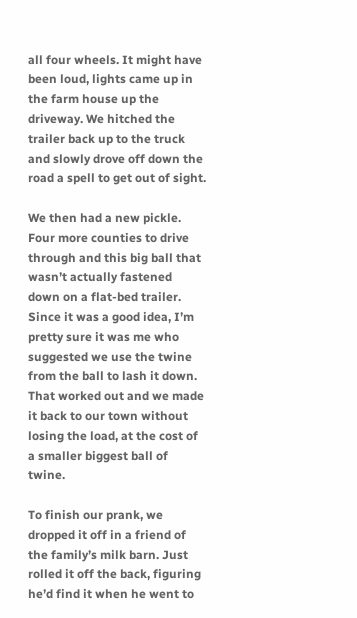all four wheels. It might have been loud, lights came up in the farm house up the driveway. We hitched the trailer back up to the truck and slowly drove off down the road a spell to get out of sight.

We then had a new pickle. Four more counties to drive through and this big ball that wasn’t actually fastened down on a flat-bed trailer. Since it was a good idea, I’m pretty sure it was me who suggested we use the twine from the ball to lash it down. That worked out and we made it back to our town without losing the load, at the cost of a smaller biggest ball of twine.

To finish our prank, we dropped it off in a friend of the family’s milk barn. Just rolled it off the back, figuring he’d find it when he went to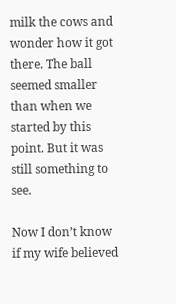milk the cows and wonder how it got there. The ball seemed smaller than when we started by this point. But it was still something to see.

Now I don’t know if my wife believed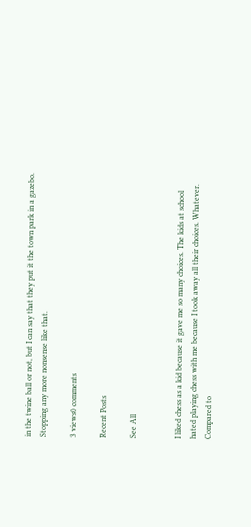in the twine ball or not, but I can say that they put it the town park in a gazebo. Stopping any more nonsense like that.

3 views0 comments

Recent Posts

See All


I liked chess as a kid because it gave me so many choices. The kids at school hated playing chess with me because I took away all their choices. Whatever. Compared to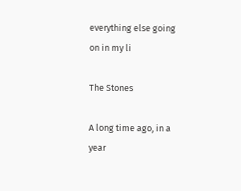everything else going on in my li

The Stones

A long time ago, in a year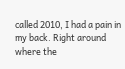called 2010, I had a pain in my back. Right around where the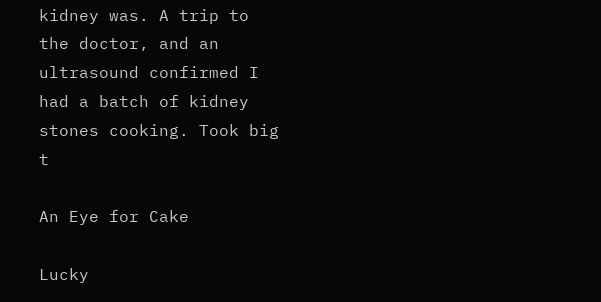kidney was. A trip to the doctor, and an ultrasound confirmed I had a batch of kidney stones cooking. Took big t

An Eye for Cake

Lucky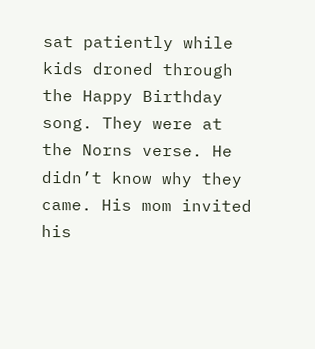sat patiently while kids droned through the Happy Birthday song. They were at the Norns verse. He didn’t know why they came. His mom invited his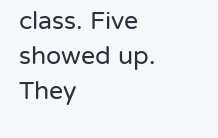class. Five showed up. They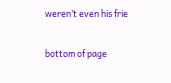weren’t even his frie

bottom of page